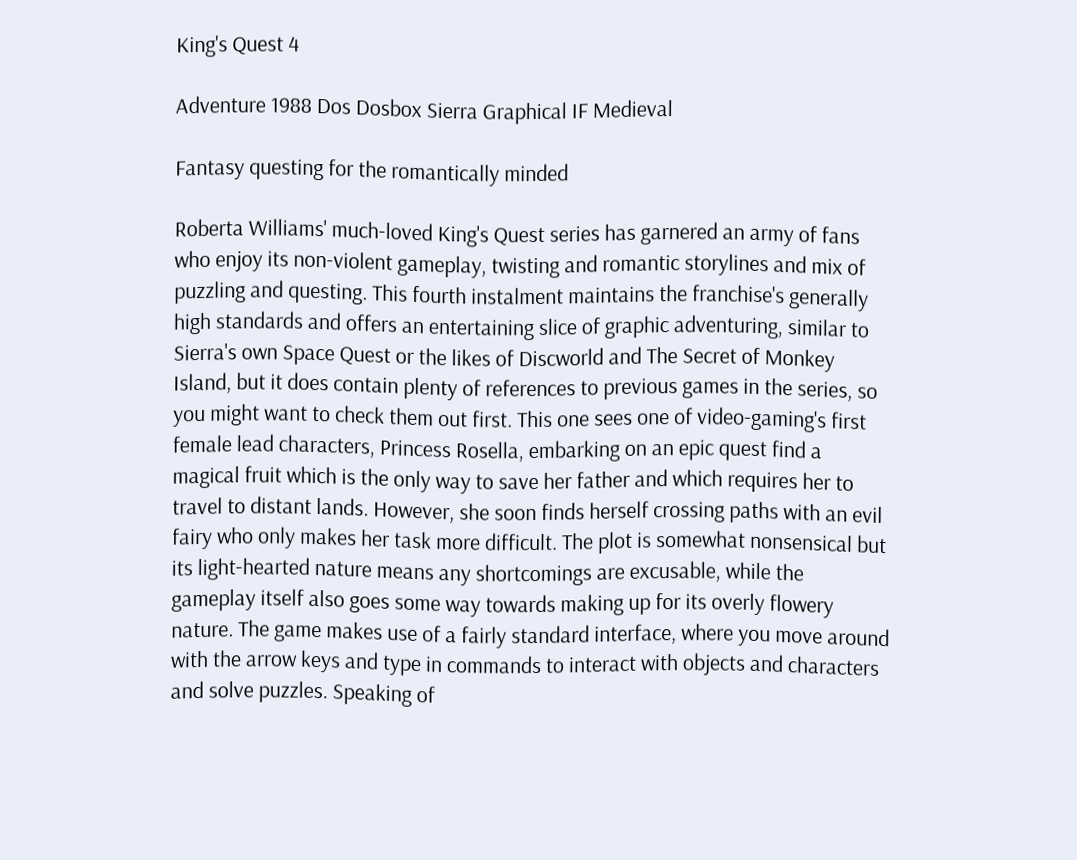King's Quest 4

Adventure 1988 Dos Dosbox Sierra Graphical IF Medieval

Fantasy questing for the romantically minded

Roberta Williams' much-loved King's Quest series has garnered an army of fans who enjoy its non-violent gameplay, twisting and romantic storylines and mix of puzzling and questing. This fourth instalment maintains the franchise's generally high standards and offers an entertaining slice of graphic adventuring, similar to Sierra's own Space Quest or the likes of Discworld and The Secret of Monkey Island, but it does contain plenty of references to previous games in the series, so you might want to check them out first. This one sees one of video-gaming's first female lead characters, Princess Rosella, embarking on an epic quest find a magical fruit which is the only way to save her father and which requires her to travel to distant lands. However, she soon finds herself crossing paths with an evil fairy who only makes her task more difficult. The plot is somewhat nonsensical but its light-hearted nature means any shortcomings are excusable, while the gameplay itself also goes some way towards making up for its overly flowery nature. The game makes use of a fairly standard interface, where you move around with the arrow keys and type in commands to interact with objects and characters and solve puzzles. Speaking of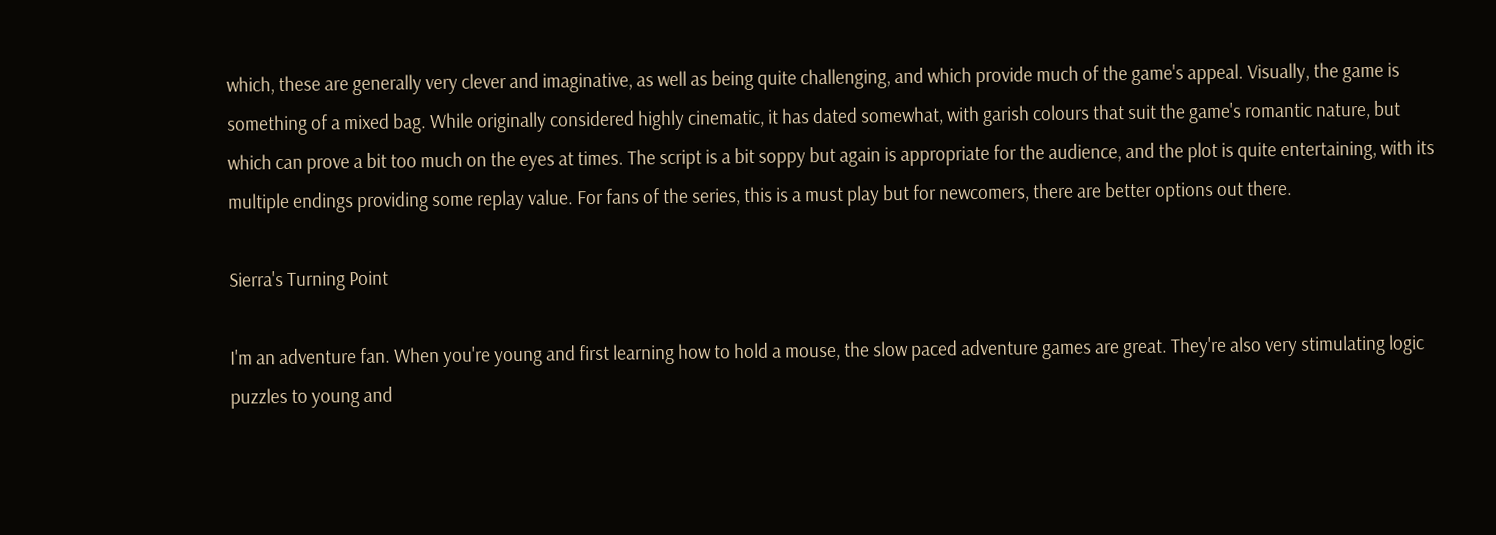which, these are generally very clever and imaginative, as well as being quite challenging, and which provide much of the game's appeal. Visually, the game is something of a mixed bag. While originally considered highly cinematic, it has dated somewhat, with garish colours that suit the game's romantic nature, but which can prove a bit too much on the eyes at times. The script is a bit soppy but again is appropriate for the audience, and the plot is quite entertaining, with its multiple endings providing some replay value. For fans of the series, this is a must play but for newcomers, there are better options out there.

Sierra's Turning Point

I'm an adventure fan. When you're young and first learning how to hold a mouse, the slow paced adventure games are great. They're also very stimulating logic puzzles to young and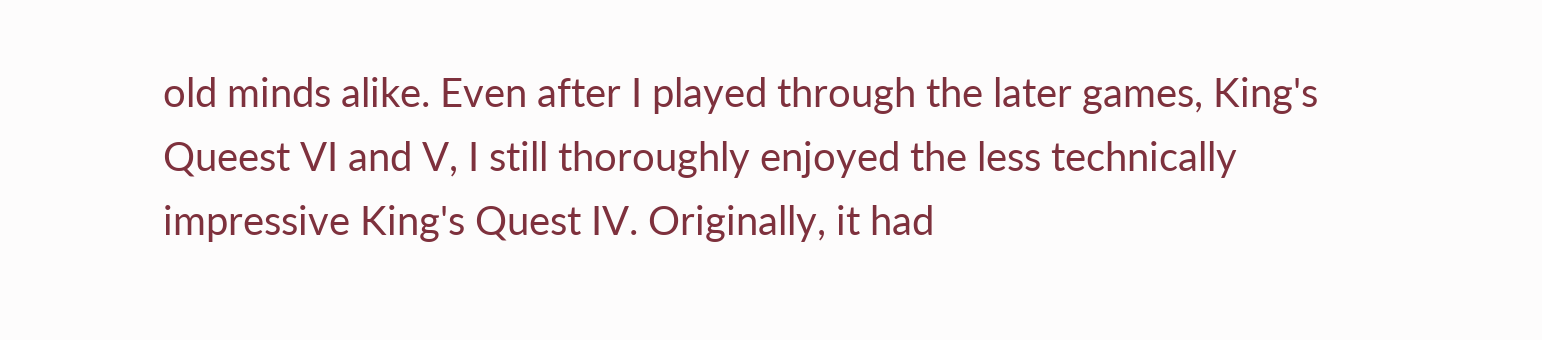old minds alike. Even after I played through the later games, King's Queest VI and V, I still thoroughly enjoyed the less technically impressive King's Quest IV. Originally, it had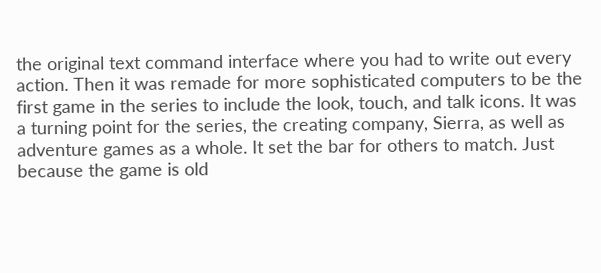the original text command interface where you had to write out every action. Then it was remade for more sophisticated computers to be the first game in the series to include the look, touch, and talk icons. It was a turning point for the series, the creating company, Sierra, as well as adventure games as a whole. It set the bar for others to match. Just because the game is old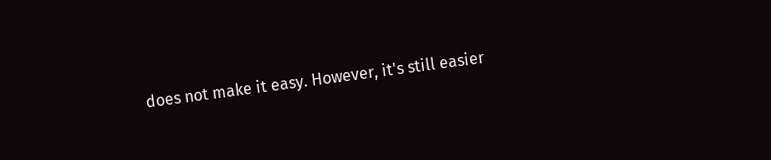does not make it easy. However, it's still easier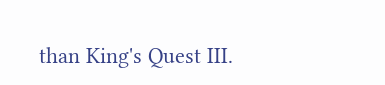than King's Quest III.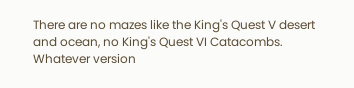There are no mazes like the King's Quest V desert and ocean, no King's Quest VI Catacombs. Whatever version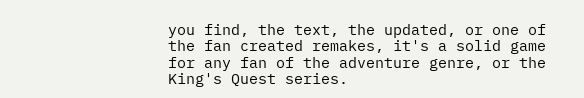you find, the text, the updated, or one of the fan created remakes, it's a solid game for any fan of the adventure genre, or the King's Quest series.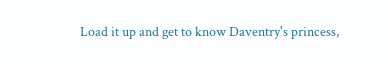Load it up and get to know Daventry's princess,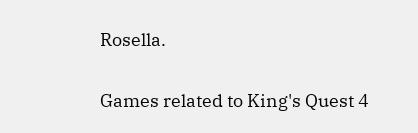Rosella.

Games related to King's Quest 4